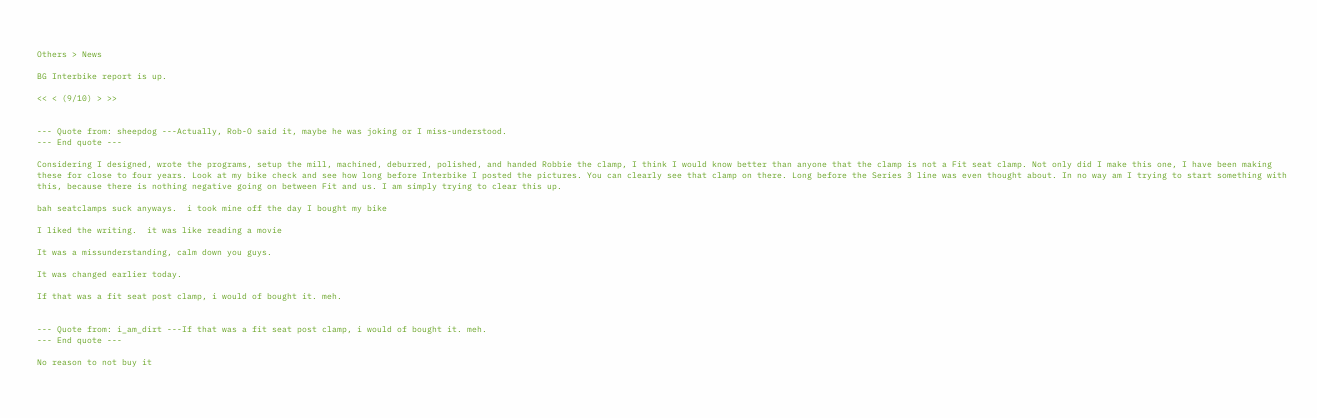Others > News

BG Interbike report is up.

<< < (9/10) > >>


--- Quote from: sheepdog ---Actually, Rob-O said it, maybe he was joking or I miss-understood.
--- End quote ---

Considering I designed, wrote the programs, setup the mill, machined, deburred, polished, and handed Robbie the clamp, I think I would know better than anyone that the clamp is not a Fit seat clamp. Not only did I make this one, I have been making these for close to four years. Look at my bike check and see how long before Interbike I posted the pictures. You can clearly see that clamp on there. Long before the Series 3 line was even thought about. In no way am I trying to start something with this, because there is nothing negative going on between Fit and us. I am simply trying to clear this up.

bah seatclamps suck anyways.  i took mine off the day I bought my bike

I liked the writing.  it was like reading a movie

It was a missunderstanding, calm down you guys.

It was changed earlier today.

If that was a fit seat post clamp, i would of bought it. meh.


--- Quote from: i_am_dirt ---If that was a fit seat post clamp, i would of bought it. meh.
--- End quote ---

No reason to not buy it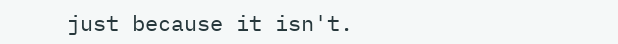just because it isn't.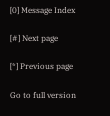[0] Message Index

[#] Next page

[*] Previous page

Go to full version